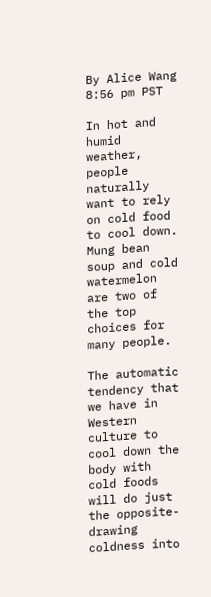By Alice Wang 8:56 pm PST

In hot and humid weather, people naturally want to rely on cold food to cool down. Mung bean soup and cold watermelon are two of the top choices for many people.

The automatic tendency that we have in Western culture to cool down the body with cold foods will do just the opposite-drawing coldness into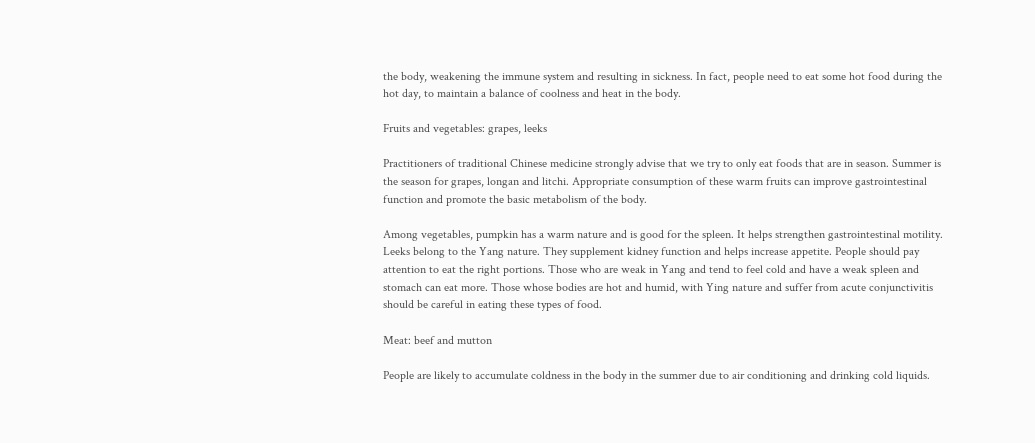the body, weakening the immune system and resulting in sickness. In fact, people need to eat some hot food during the hot day, to maintain a balance of coolness and heat in the body.

Fruits and vegetables: grapes, leeks

Practitioners of traditional Chinese medicine strongly advise that we try to only eat foods that are in season. Summer is the season for grapes, longan and litchi. Appropriate consumption of these warm fruits can improve gastrointestinal function and promote the basic metabolism of the body.

Among vegetables, pumpkin has a warm nature and is good for the spleen. It helps strengthen gastrointestinal motility. Leeks belong to the Yang nature. They supplement kidney function and helps increase appetite. People should pay attention to eat the right portions. Those who are weak in Yang and tend to feel cold and have a weak spleen and stomach can eat more. Those whose bodies are hot and humid, with Ying nature and suffer from acute conjunctivitis should be careful in eating these types of food.

Meat: beef and mutton

People are likely to accumulate coldness in the body in the summer due to air conditioning and drinking cold liquids.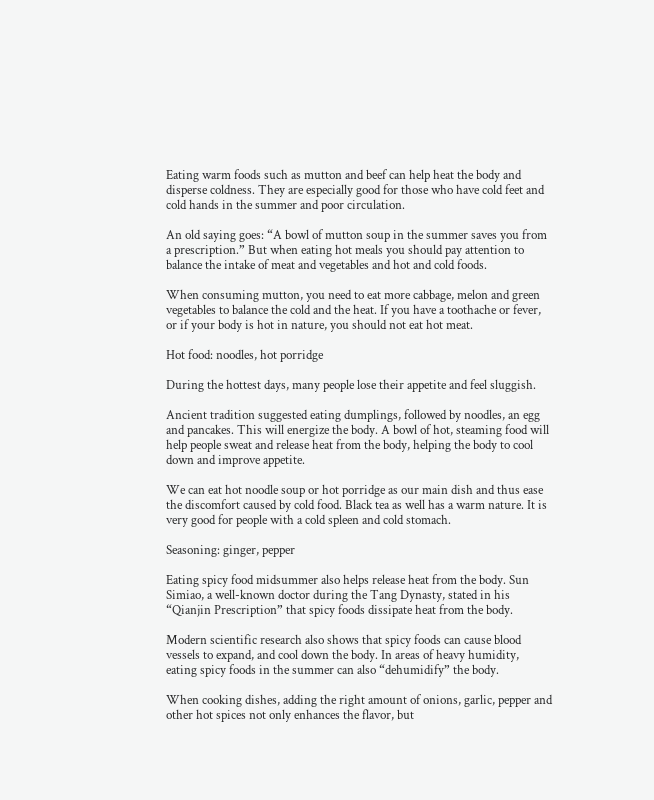Eating warm foods such as mutton and beef can help heat the body and disperse coldness. They are especially good for those who have cold feet and cold hands in the summer and poor circulation.

An old saying goes: “A bowl of mutton soup in the summer saves you from a prescription.” But when eating hot meals you should pay attention to balance the intake of meat and vegetables and hot and cold foods.

When consuming mutton, you need to eat more cabbage, melon and green vegetables to balance the cold and the heat. If you have a toothache or fever, or if your body is hot in nature, you should not eat hot meat.

Hot food: noodles, hot porridge

During the hottest days, many people lose their appetite and feel sluggish.

Ancient tradition suggested eating dumplings, followed by noodles, an egg and pancakes. This will energize the body. A bowl of hot, steaming food will help people sweat and release heat from the body, helping the body to cool down and improve appetite.

We can eat hot noodle soup or hot porridge as our main dish and thus ease the discomfort caused by cold food. Black tea as well has a warm nature. It is very good for people with a cold spleen and cold stomach.

Seasoning: ginger, pepper

Eating spicy food midsummer also helps release heat from the body. Sun Simiao, a well-known doctor during the Tang Dynasty, stated in his “Qianjin Prescription” that spicy foods dissipate heat from the body.

Modern scientific research also shows that spicy foods can cause blood vessels to expand, and cool down the body. In areas of heavy humidity, eating spicy foods in the summer can also “dehumidify” the body.

When cooking dishes, adding the right amount of onions, garlic, pepper and other hot spices not only enhances the flavor, but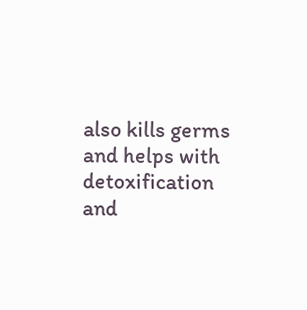also kills germs and helps with detoxification and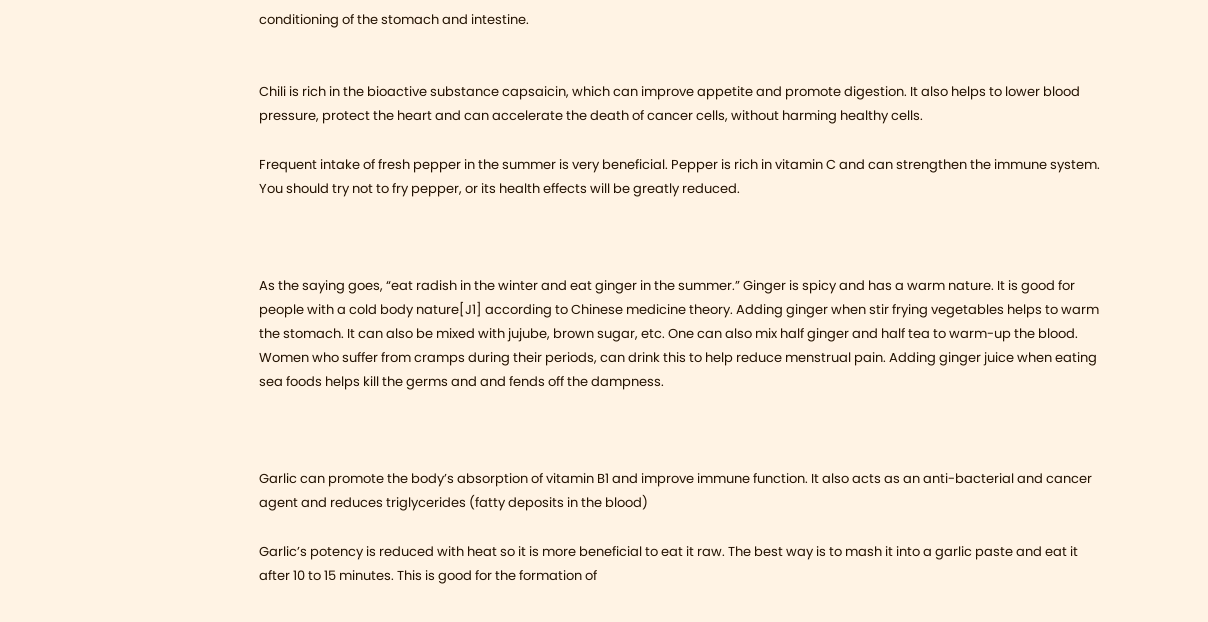conditioning of the stomach and intestine.


Chili is rich in the bioactive substance capsaicin, which can improve appetite and promote digestion. It also helps to lower blood pressure, protect the heart and can accelerate the death of cancer cells, without harming healthy cells.

Frequent intake of fresh pepper in the summer is very beneficial. Pepper is rich in vitamin C and can strengthen the immune system. You should try not to fry pepper, or its health effects will be greatly reduced.



As the saying goes, “eat radish in the winter and eat ginger in the summer.” Ginger is spicy and has a warm nature. It is good for people with a cold body nature[J1] according to Chinese medicine theory. Adding ginger when stir frying vegetables helps to warm the stomach. It can also be mixed with jujube, brown sugar, etc. One can also mix half ginger and half tea to warm-up the blood. Women who suffer from cramps during their periods, can drink this to help reduce menstrual pain. Adding ginger juice when eating sea foods helps kill the germs and and fends off the dampness.



Garlic can promote the body’s absorption of vitamin B1 and improve immune function. It also acts as an anti-bacterial and cancer agent and reduces triglycerides (fatty deposits in the blood)

Garlic’s potency is reduced with heat so it is more beneficial to eat it raw. The best way is to mash it into a garlic paste and eat it after 10 to 15 minutes. This is good for the formation of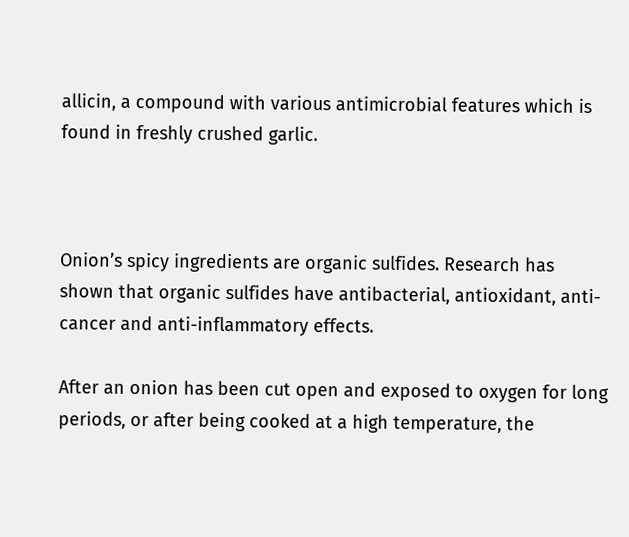allicin, a compound with various antimicrobial features which is found in freshly crushed garlic.



Onion’s spicy ingredients are organic sulfides. Research has shown that organic sulfides have antibacterial, antioxidant, anti-cancer and anti-inflammatory effects.

After an onion has been cut open and exposed to oxygen for long periods, or after being cooked at a high temperature, the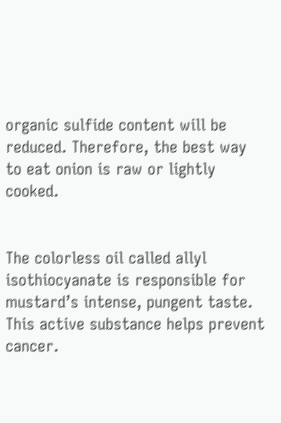organic sulfide content will be reduced. Therefore, the best way to eat onion is raw or lightly cooked.


The colorless oil called allyl isothiocyanate is responsible for mustard’s intense, pungent taste. This active substance helps prevent cancer.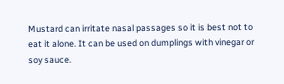Mustard can irritate nasal passages so it is best not to eat it alone. It can be used on dumplings with vinegar or soy sauce.